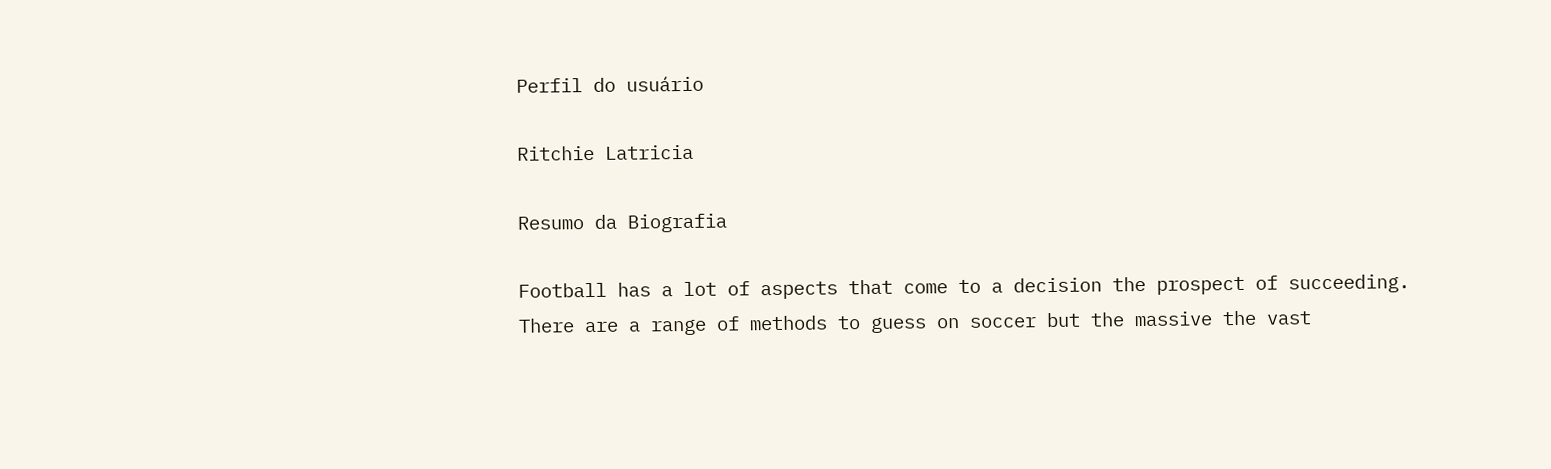Perfil do usuário

Ritchie Latricia

Resumo da Biografia

Football has a lot of aspects that come to a decision the prospect of succeeding. There are a range of methods to guess on soccer but the massive the vast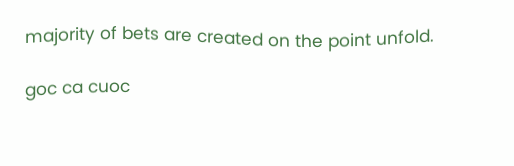majority of bets are created on the point unfold.

goc ca cuoc